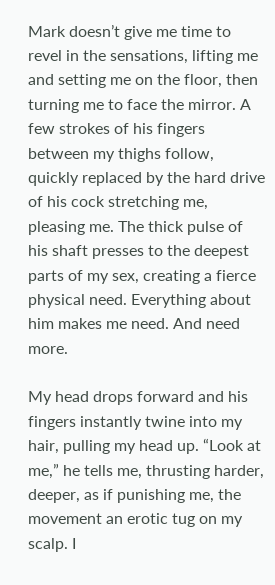Mark doesn’t give me time to revel in the sensations, lifting me and setting me on the floor, then turning me to face the mirror. A few strokes of his fingers between my thighs follow, quickly replaced by the hard drive of his cock stretching me, pleasing me. The thick pulse of his shaft presses to the deepest parts of my sex, creating a fierce physical need. Everything about him makes me need. And need more.

My head drops forward and his fingers instantly twine into my hair, pulling my head up. “Look at me,” he tells me, thrusting harder, deeper, as if punishing me, the movement an erotic tug on my scalp. I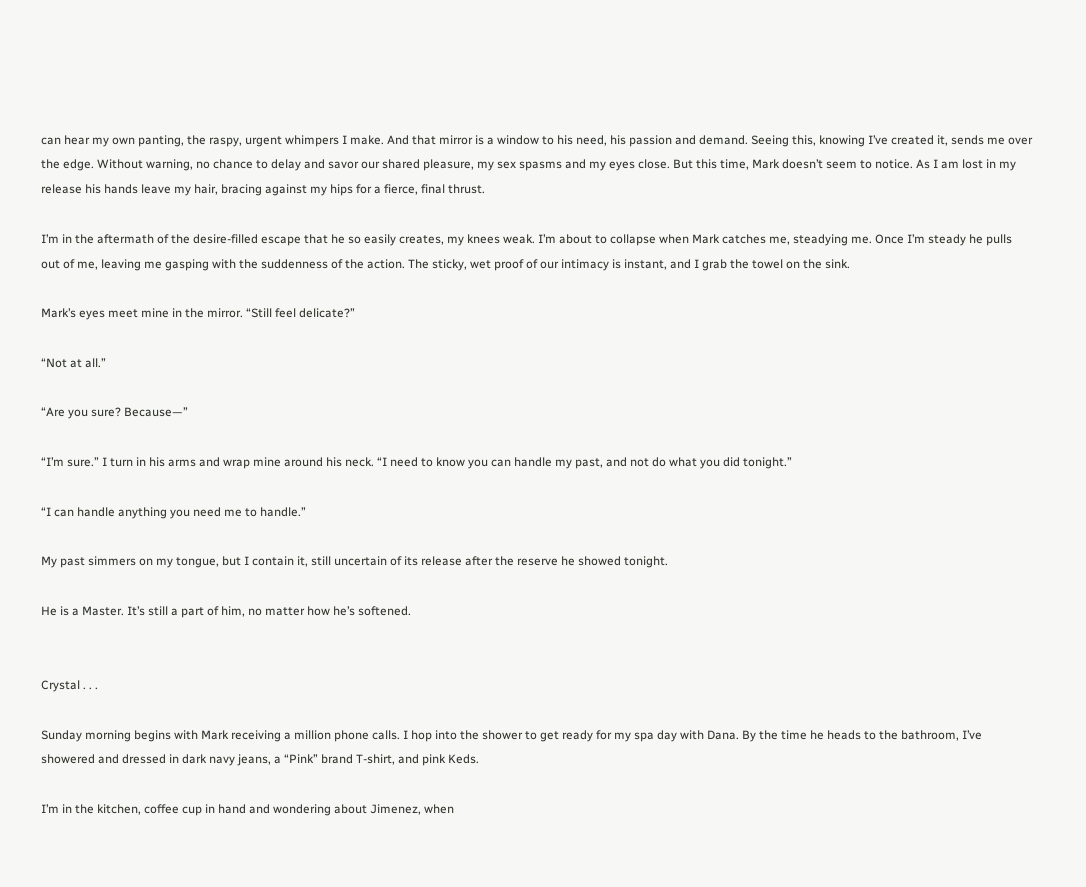can hear my own panting, the raspy, urgent whimpers I make. And that mirror is a window to his need, his passion and demand. Seeing this, knowing I’ve created it, sends me over the edge. Without warning, no chance to delay and savor our shared pleasure, my sex spasms and my eyes close. But this time, Mark doesn’t seem to notice. As I am lost in my release his hands leave my hair, bracing against my hips for a fierce, final thrust.

I’m in the aftermath of the desire-filled escape that he so easily creates, my knees weak. I’m about to collapse when Mark catches me, steadying me. Once I’m steady he pulls out of me, leaving me gasping with the suddenness of the action. The sticky, wet proof of our intimacy is instant, and I grab the towel on the sink.

Mark’s eyes meet mine in the mirror. “Still feel delicate?”

“Not at all.”

“Are you sure? Because—”

“I’m sure.” I turn in his arms and wrap mine around his neck. “I need to know you can handle my past, and not do what you did tonight.”

“I can handle anything you need me to handle.”

My past simmers on my tongue, but I contain it, still uncertain of its release after the reserve he showed tonight.

He is a Master. It’s still a part of him, no matter how he’s softened.


Crystal . . .

Sunday morning begins with Mark receiving a million phone calls. I hop into the shower to get ready for my spa day with Dana. By the time he heads to the bathroom, I’ve showered and dressed in dark navy jeans, a “Pink” brand T-shirt, and pink Keds.

I’m in the kitchen, coffee cup in hand and wondering about Jimenez, when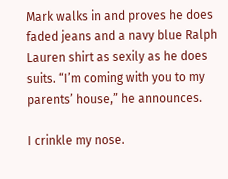Mark walks in and proves he does faded jeans and a navy blue Ralph Lauren shirt as sexily as he does suits. “I’m coming with you to my parents’ house,” he announces.

I crinkle my nose.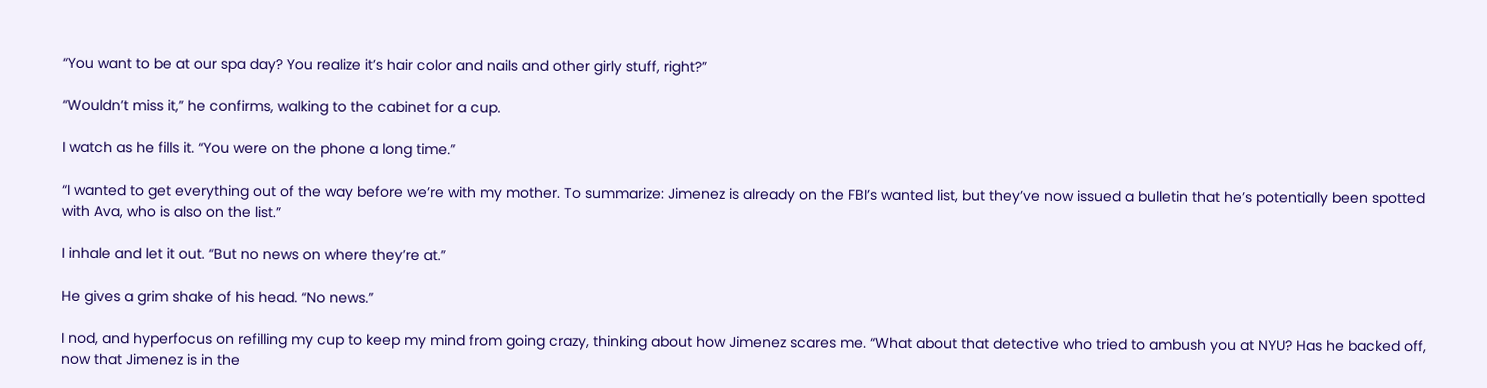“You want to be at our spa day? You realize it’s hair color and nails and other girly stuff, right?”

“Wouldn’t miss it,” he confirms, walking to the cabinet for a cup.

I watch as he fills it. “You were on the phone a long time.”

“I wanted to get everything out of the way before we’re with my mother. To summarize: Jimenez is already on the FBI’s wanted list, but they’ve now issued a bulletin that he’s potentially been spotted with Ava, who is also on the list.”

I inhale and let it out. “But no news on where they’re at.”

He gives a grim shake of his head. “No news.”

I nod, and hyperfocus on refilling my cup to keep my mind from going crazy, thinking about how Jimenez scares me. “What about that detective who tried to ambush you at NYU? Has he backed off, now that Jimenez is in the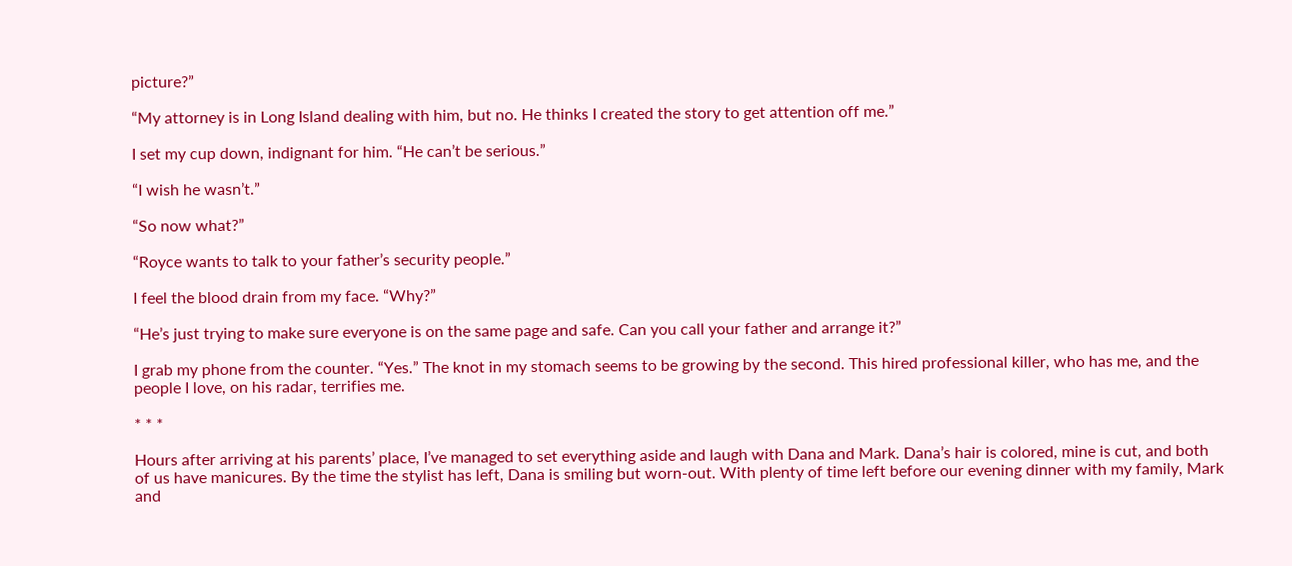picture?”

“My attorney is in Long Island dealing with him, but no. He thinks I created the story to get attention off me.”

I set my cup down, indignant for him. “He can’t be serious.”

“I wish he wasn’t.”

“So now what?”

“Royce wants to talk to your father’s security people.”

I feel the blood drain from my face. “Why?”

“He’s just trying to make sure everyone is on the same page and safe. Can you call your father and arrange it?”

I grab my phone from the counter. “Yes.” The knot in my stomach seems to be growing by the second. This hired professional killer, who has me, and the people I love, on his radar, terrifies me.

* * *

Hours after arriving at his parents’ place, I’ve managed to set everything aside and laugh with Dana and Mark. Dana’s hair is colored, mine is cut, and both of us have manicures. By the time the stylist has left, Dana is smiling but worn-out. With plenty of time left before our evening dinner with my family, Mark and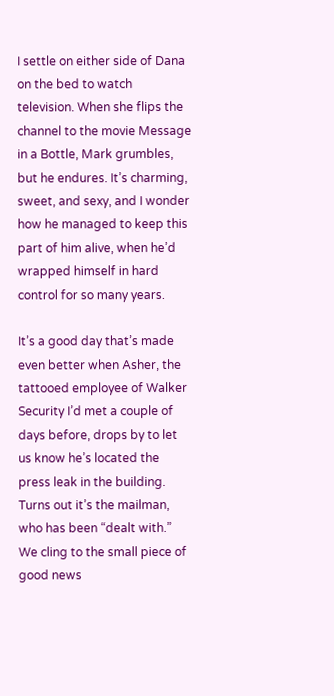I settle on either side of Dana on the bed to watch television. When she flips the channel to the movie Message in a Bottle, Mark grumbles, but he endures. It’s charming, sweet, and sexy, and I wonder how he managed to keep this part of him alive, when he’d wrapped himself in hard control for so many years.

It’s a good day that’s made even better when Asher, the tattooed employee of Walker Security I’d met a couple of days before, drops by to let us know he’s located the press leak in the building. Turns out it’s the mailman, who has been “dealt with.” We cling to the small piece of good news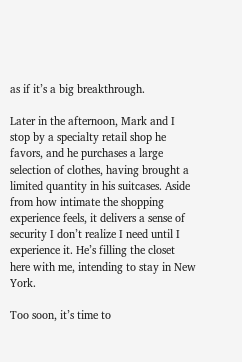as if it’s a big breakthrough.

Later in the afternoon, Mark and I stop by a specialty retail shop he favors, and he purchases a large selection of clothes, having brought a limited quantity in his suitcases. Aside from how intimate the shopping experience feels, it delivers a sense of security I don’t realize I need until I experience it. He’s filling the closet here with me, intending to stay in New York.

Too soon, it’s time to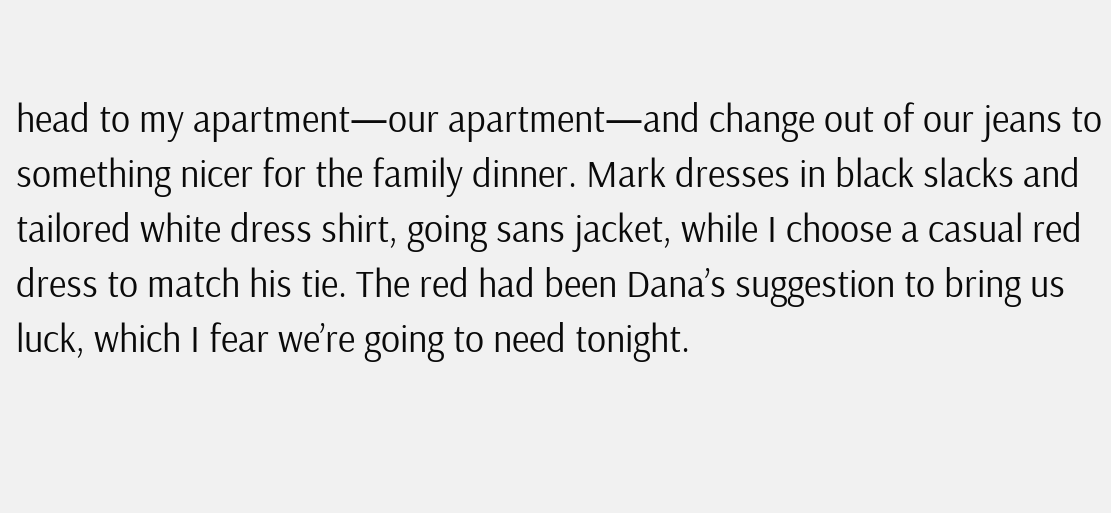head to my apartment—our apartment—and change out of our jeans to something nicer for the family dinner. Mark dresses in black slacks and tailored white dress shirt, going sans jacket, while I choose a casual red dress to match his tie. The red had been Dana’s suggestion to bring us luck, which I fear we’re going to need tonight.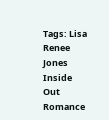Tags: Lisa Renee Jones Inside Out Romance